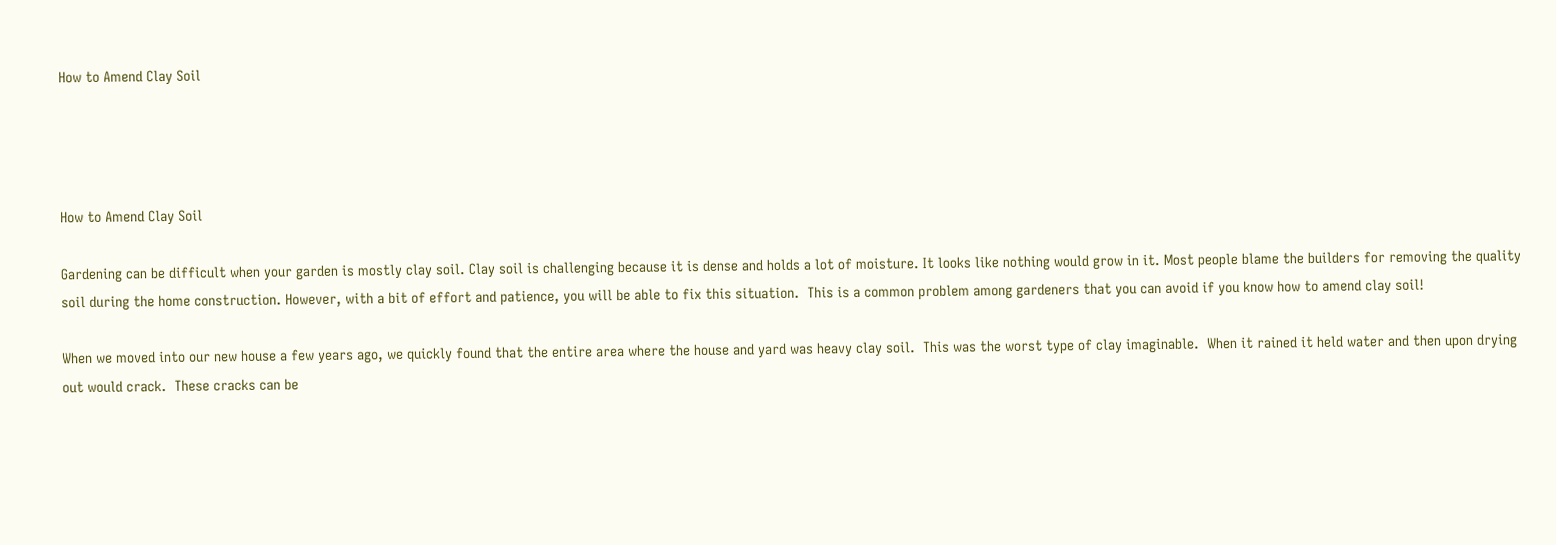How to Amend Clay Soil




How to Amend Clay Soil

Gardening can be difficult when your garden is mostly clay soil. Clay soil is challenging because it is dense and holds a lot of moisture. It looks like nothing would grow in it. Most people blame the builders for removing the quality soil during the home construction. However, with a bit of effort and patience, you will be able to fix this situation.  This is a common problem among gardeners that you can avoid if you know how to amend clay soil!

When we moved into our new house a few years ago, we quickly found that the entire area where the house and yard was heavy clay soil.  This was the worst type of clay imaginable.  When it rained it held water and then upon drying out would crack.  These cracks can be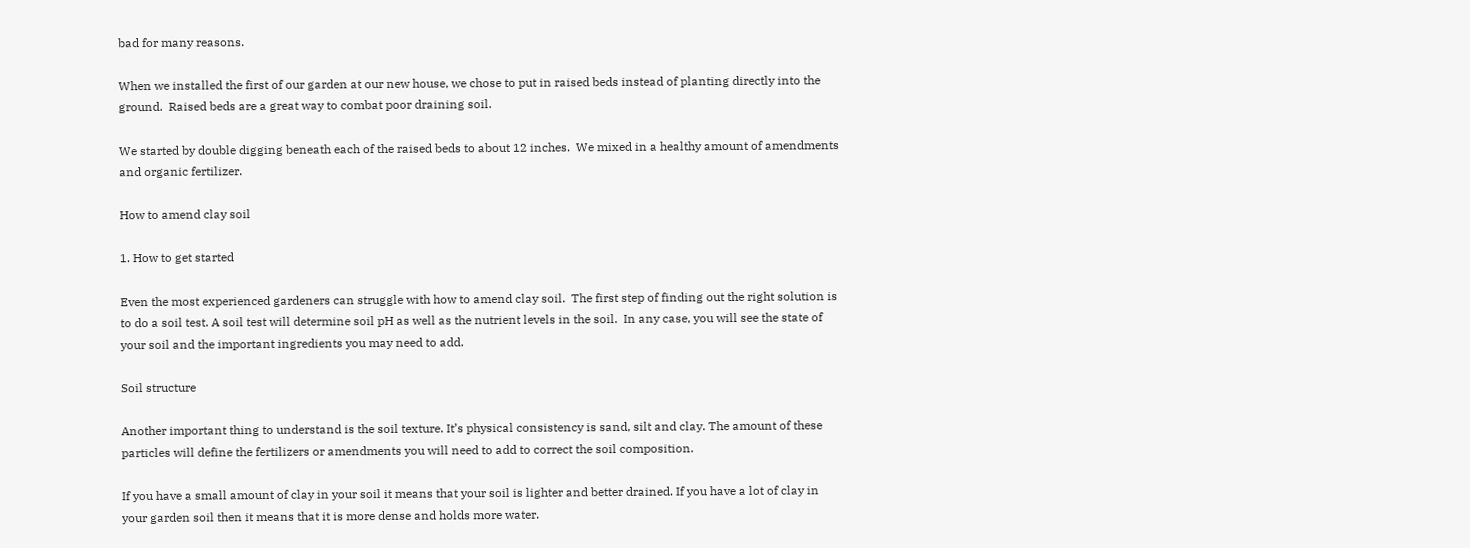bad for many reasons.

When we installed the first of our garden at our new house, we chose to put in raised beds instead of planting directly into the ground.  Raised beds are a great way to combat poor draining soil.

We started by double digging beneath each of the raised beds to about 12 inches.  We mixed in a healthy amount of amendments and organic fertilizer.

How to amend clay soil

1. How to get started

Even the most experienced gardeners can struggle with how to amend clay soil.  The first step of finding out the right solution is to do a soil test. A soil test will determine soil pH as well as the nutrient levels in the soil.  In any case, you will see the state of your soil and the important ingredients you may need to add.

Soil structure

Another important thing to understand is the soil texture. It’s physical consistency is sand, silt and clay. The amount of these particles will define the fertilizers or amendments you will need to add to correct the soil composition.

If you have a small amount of clay in your soil it means that your soil is lighter and better drained. If you have a lot of clay in your garden soil then it means that it is more dense and holds more water.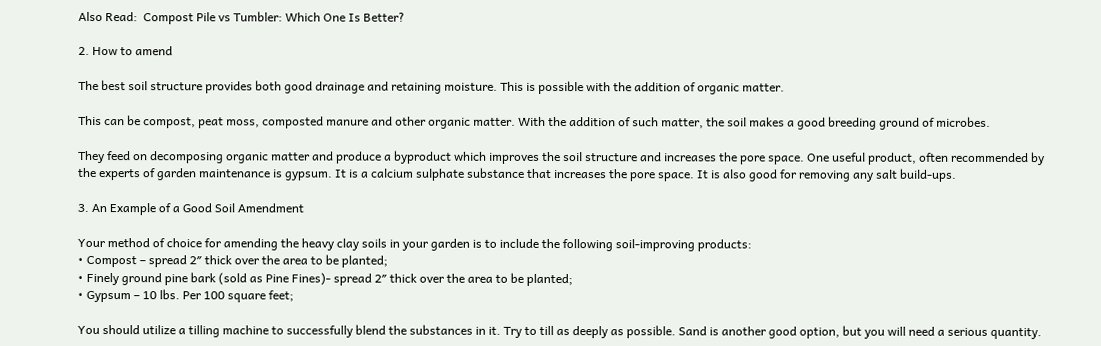Also Read:  Compost Pile vs Tumbler: Which One Is Better?

2. How to amend

The best soil structure provides both good drainage and retaining moisture. This is possible with the addition of organic matter.

This can be compost, peat moss, composted manure and other organic matter. With the addition of such matter, the soil makes a good breeding ground of microbes.

They feed on decomposing organic matter and produce a byproduct which improves the soil structure and increases the pore space. One useful product, often recommended by the experts of garden maintenance is gypsum. It is a calcium sulphate substance that increases the pore space. It is also good for removing any salt build-ups.

3. An Example of a Good Soil Amendment

Your method of choice for amending the heavy clay soils in your garden is to include the following soil-improving products:
• Compost – spread 2″ thick over the area to be planted;
• Finely ground pine bark (sold as Pine Fines)- spread 2″ thick over the area to be planted;
• Gypsum – 10 lbs. Per 100 square feet;

You should utilize a tilling machine to successfully blend the substances in it. Try to till as deeply as possible. Sand is another good option, but you will need a serious quantity.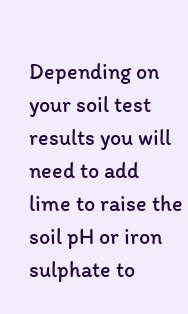Depending on your soil test results you will need to add lime to raise the soil pH or iron sulphate to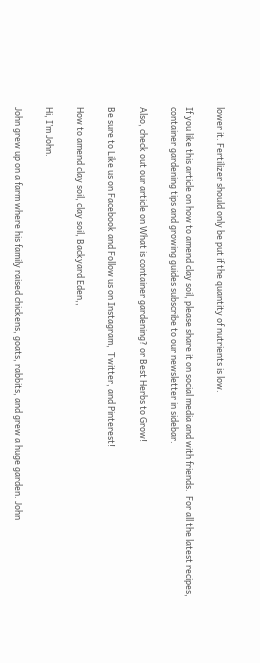lower it. Fertilizer should only be put if the quantity of nutrients is low.

If you like this article on how to amend clay soil, please share it on social media and with friends.  For all the latest recipes, container gardening tips and growing guides subscribe to our newsletter in sidebar.

Also, check out our article on What is container gardening? or Best Herbs to Grow!

Be sure to Like us on Facebook and Follow us on Instagram,  Twitter, and Pinterest!

How to amend clay soil, clay soil, Backyard Eden,,

Hi, I’m John.

John grew up on a farm where his family raised chickens, goats, rabbits, and grew a huge garden. John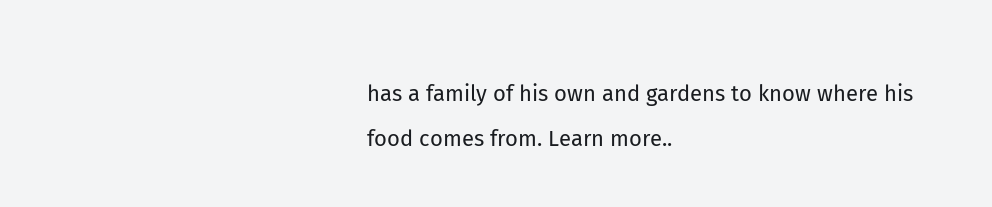has a family of his own and gardens to know where his food comes from. Learn more..